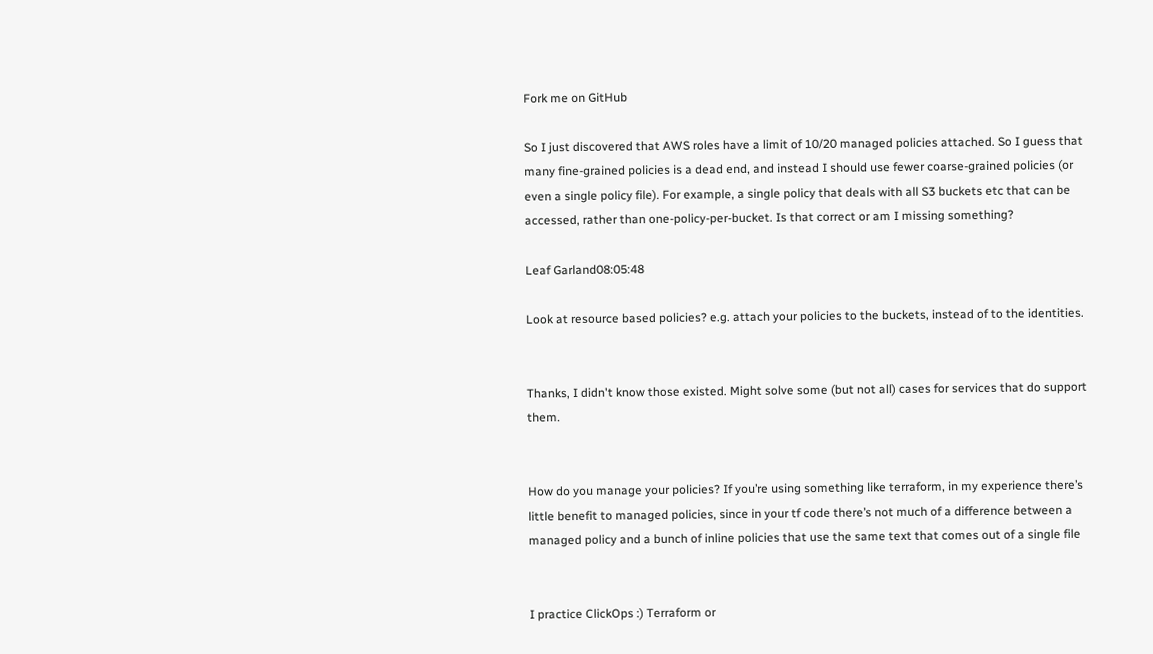Fork me on GitHub

So I just discovered that AWS roles have a limit of 10/20 managed policies attached. So I guess that many fine-grained policies is a dead end, and instead I should use fewer coarse-grained policies (or even a single policy file). For example, a single policy that deals with all S3 buckets etc that can be accessed, rather than one-policy-per-bucket. Is that correct or am I missing something?

Leaf Garland08:05:48

Look at resource based policies? e.g. attach your policies to the buckets, instead of to the identities.


Thanks, I didn't know those existed. Might solve some (but not all) cases for services that do support them.


How do you manage your policies? If you’re using something like terraform, in my experience there’s little benefit to managed policies, since in your tf code there’s not much of a difference between a managed policy and a bunch of inline policies that use the same text that comes out of a single file


I practice ClickOps :) Terraform or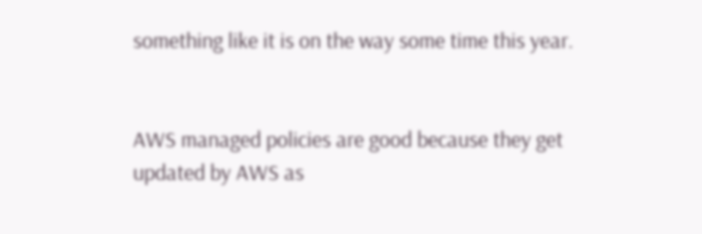something like it is on the way some time this year.


AWS managed policies are good because they get updated by AWS as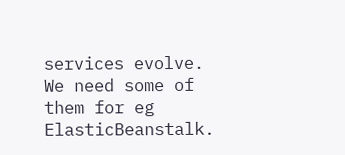services evolve. We need some of them for eg ElasticBeanstalk.